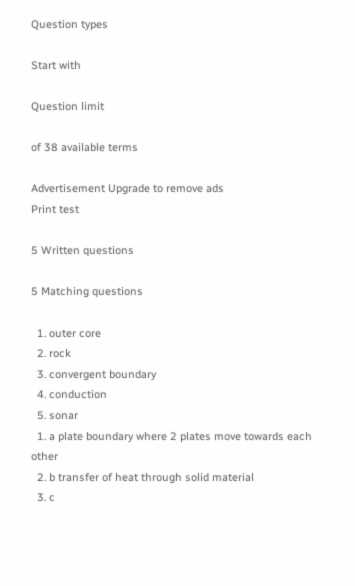Question types

Start with

Question limit

of 38 available terms

Advertisement Upgrade to remove ads
Print test

5 Written questions

5 Matching questions

  1. outer core
  2. rock
  3. convergent boundary
  4. conduction
  5. sonar
  1. a plate boundary where 2 plates move towards each other
  2. b transfer of heat through solid material
  3. c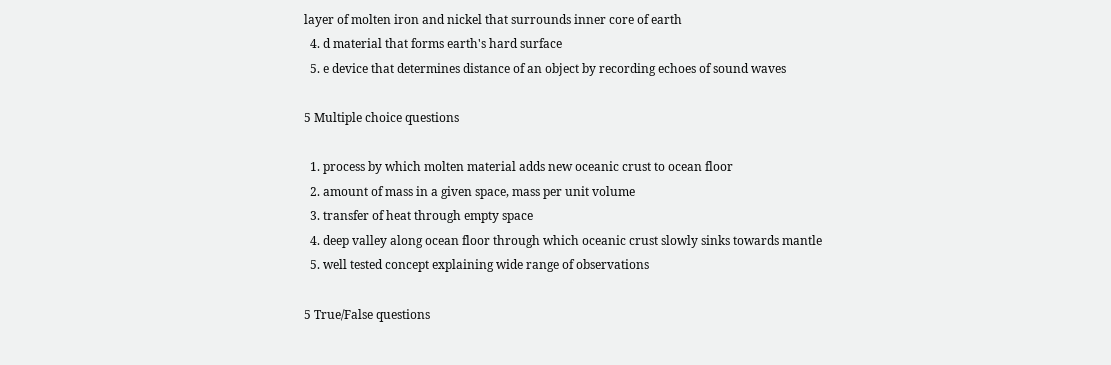layer of molten iron and nickel that surrounds inner core of earth
  4. d material that forms earth's hard surface
  5. e device that determines distance of an object by recording echoes of sound waves

5 Multiple choice questions

  1. process by which molten material adds new oceanic crust to ocean floor
  2. amount of mass in a given space, mass per unit volume
  3. transfer of heat through empty space
  4. deep valley along ocean floor through which oceanic crust slowly sinks towards mantle
  5. well tested concept explaining wide range of observations

5 True/False questions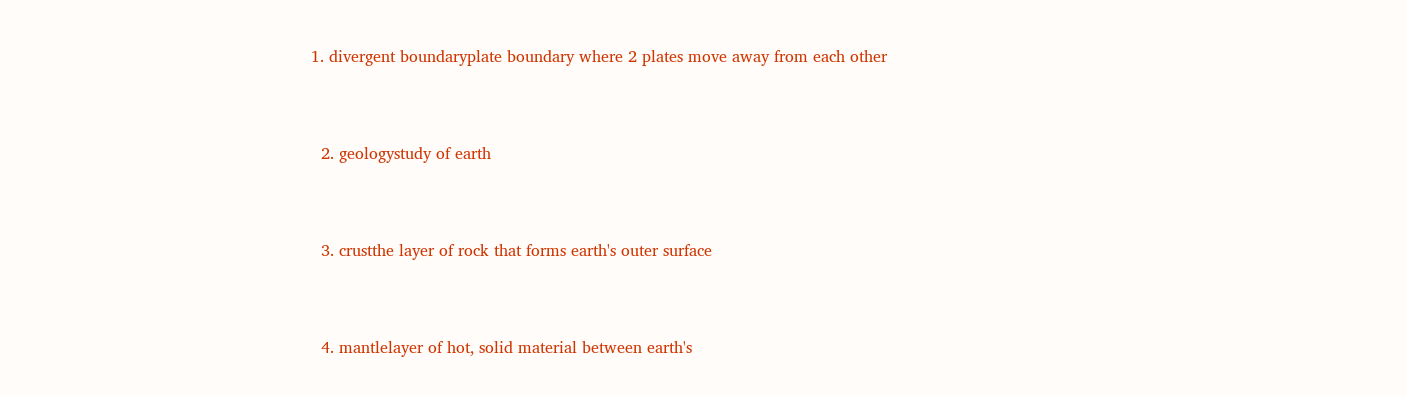1. divergent boundaryplate boundary where 2 plates move away from each other


  2. geologystudy of earth


  3. crustthe layer of rock that forms earth's outer surface


  4. mantlelayer of hot, solid material between earth's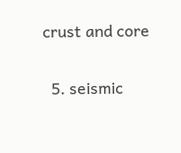crust and core


  5. seismic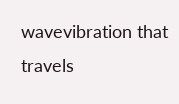wavevibration that travels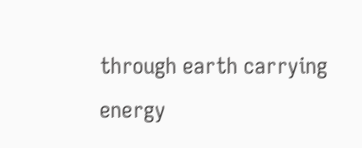through earth carrying energy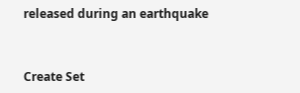released during an earthquake


Create Set